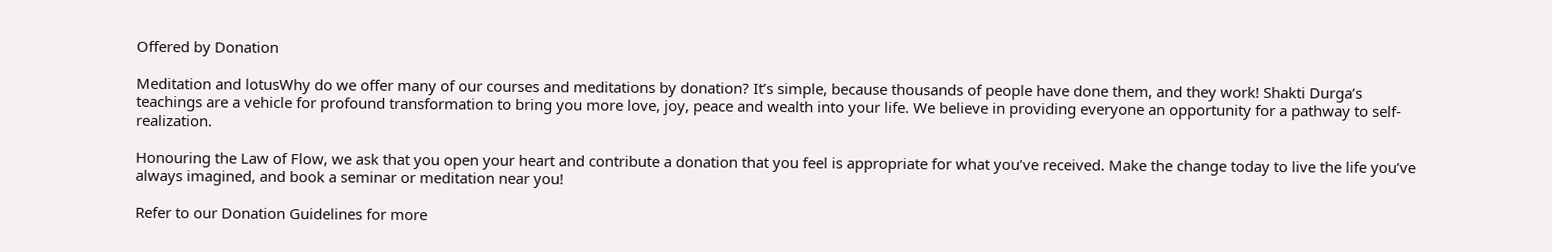Offered by Donation

Meditation and lotusWhy do we offer many of our courses and meditations by donation? It’s simple, because thousands of people have done them, and they work! Shakti Durga’s teachings are a vehicle for profound transformation to bring you more love, joy, peace and wealth into your life. We believe in providing everyone an opportunity for a pathway to self-realization.

Honouring the Law of Flow, we ask that you open your heart and contribute a donation that you feel is appropriate for what you’ve received. Make the change today to live the life you’ve always imagined, and book a seminar or meditation near you!

Refer to our Donation Guidelines for more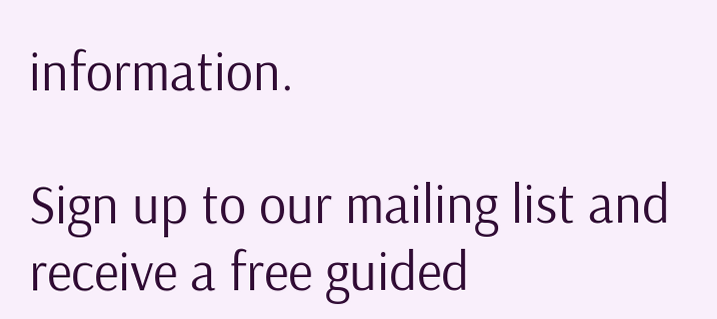information.

Sign up to our mailing list and receive a free guided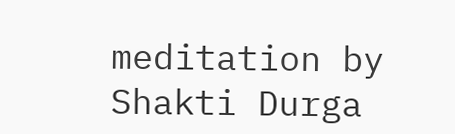meditation by Shakti Durga